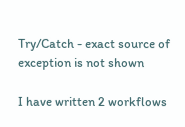Try/Catch - exact source of exception is not shown

I have written 2 workflows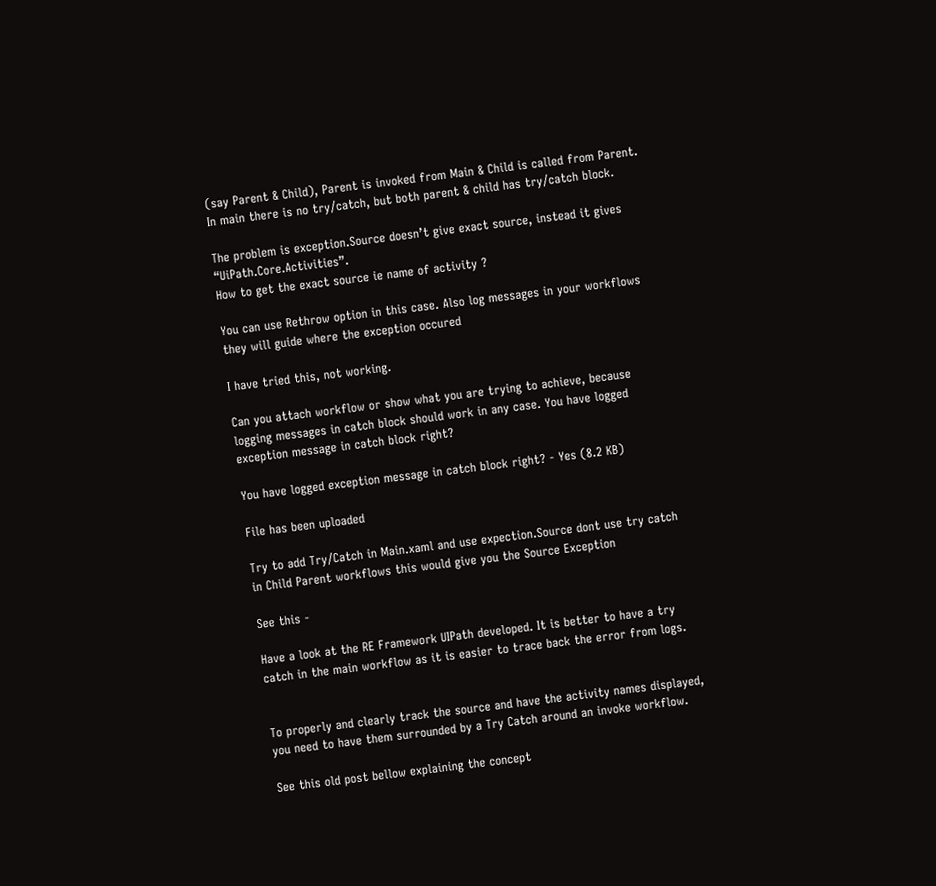(say Parent & Child), Parent is invoked from Main & Child is called from Parent. In main there is no try/catch, but both parent & child has try/catch block.

The problem is exception.Source doesn’t give exact source, instead it gives “UiPath.Core.Activities”.
How to get the exact source ie name of activity ?

You can use Rethrow option in this case. Also log messages in your workflows they will guide where the exception occured

I have tried this, not working.

Can you attach workflow or show what you are trying to achieve, because logging messages in catch block should work in any case. You have logged exception message in catch block right?

You have logged exception message in catch block right? - Yes (8.2 KB)

File has been uploaded

Try to add Try/Catch in Main.xaml and use expection.Source dont use try catch in Child Parent workflows this would give you the Source Exception

See this -

Have a look at the RE Framework UIPath developed. It is better to have a try catch in the main workflow as it is easier to trace back the error from logs.


To properly and clearly track the source and have the activity names displayed, you need to have them surrounded by a Try Catch around an invoke workflow.

See this old post bellow explaining the concept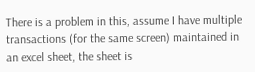There is a problem in this, assume I have multiple transactions (for the same screen) maintained in an excel sheet, the sheet is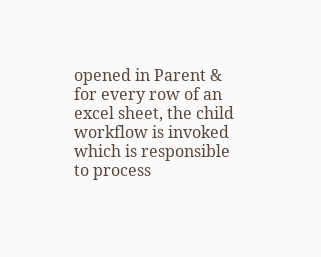opened in Parent & for every row of an excel sheet, the child workflow is invoked which is responsible to process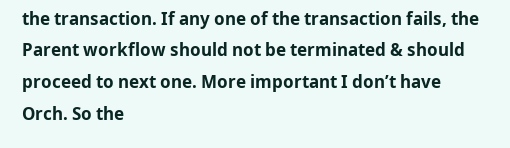the transaction. If any one of the transaction fails, the Parent workflow should not be terminated & should proceed to next one. More important I don’t have Orch. So the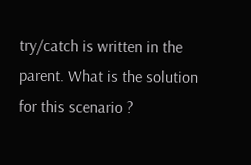try/catch is written in the parent. What is the solution for this scenario ?